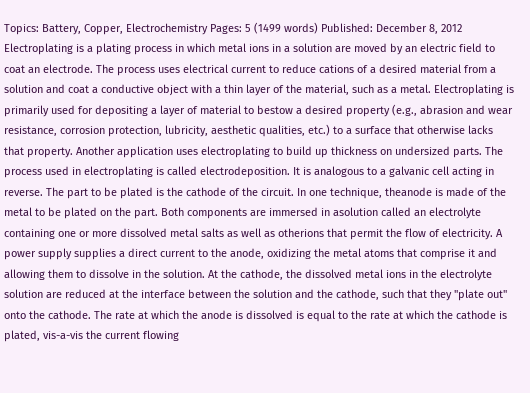Topics: Battery, Copper, Electrochemistry Pages: 5 (1499 words) Published: December 8, 2012
Electroplating is a plating process in which metal ions in a solution are moved by an electric field to coat an electrode. The process uses electrical current to reduce cations of a desired material from a solution and coat a conductive object with a thin layer of the material, such as a metal. Electroplating is primarily used for depositing a layer of material to bestow a desired property (e.g., abrasion and wear resistance, corrosion protection, lubricity, aesthetic qualities, etc.) to a surface that otherwise lacks that property. Another application uses electroplating to build up thickness on undersized parts. The process used in electroplating is called electrodeposition. It is analogous to a galvanic cell acting in reverse. The part to be plated is the cathode of the circuit. In one technique, theanode is made of the metal to be plated on the part. Both components are immersed in asolution called an electrolyte containing one or more dissolved metal salts as well as otherions that permit the flow of electricity. A power supply supplies a direct current to the anode, oxidizing the metal atoms that comprise it and allowing them to dissolve in the solution. At the cathode, the dissolved metal ions in the electrolyte solution are reduced at the interface between the solution and the cathode, such that they "plate out" onto the cathode. The rate at which the anode is dissolved is equal to the rate at which the cathode is plated, vis-a-vis the current flowing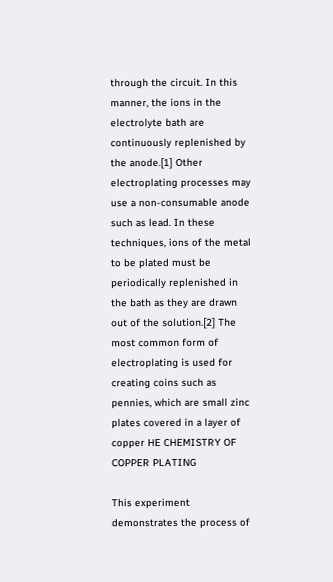through the circuit. In this manner, the ions in the electrolyte bath are continuously replenished by the anode.[1] Other electroplating processes may use a non-consumable anode such as lead. In these techniques, ions of the metal to be plated must be periodically replenished in the bath as they are drawn out of the solution.[2] The most common form of electroplating is used for creating coins such as pennies, which are small zinc plates covered in a layer of copper HE CHEMISTRY OF COPPER PLATING

This experiment demonstrates the process of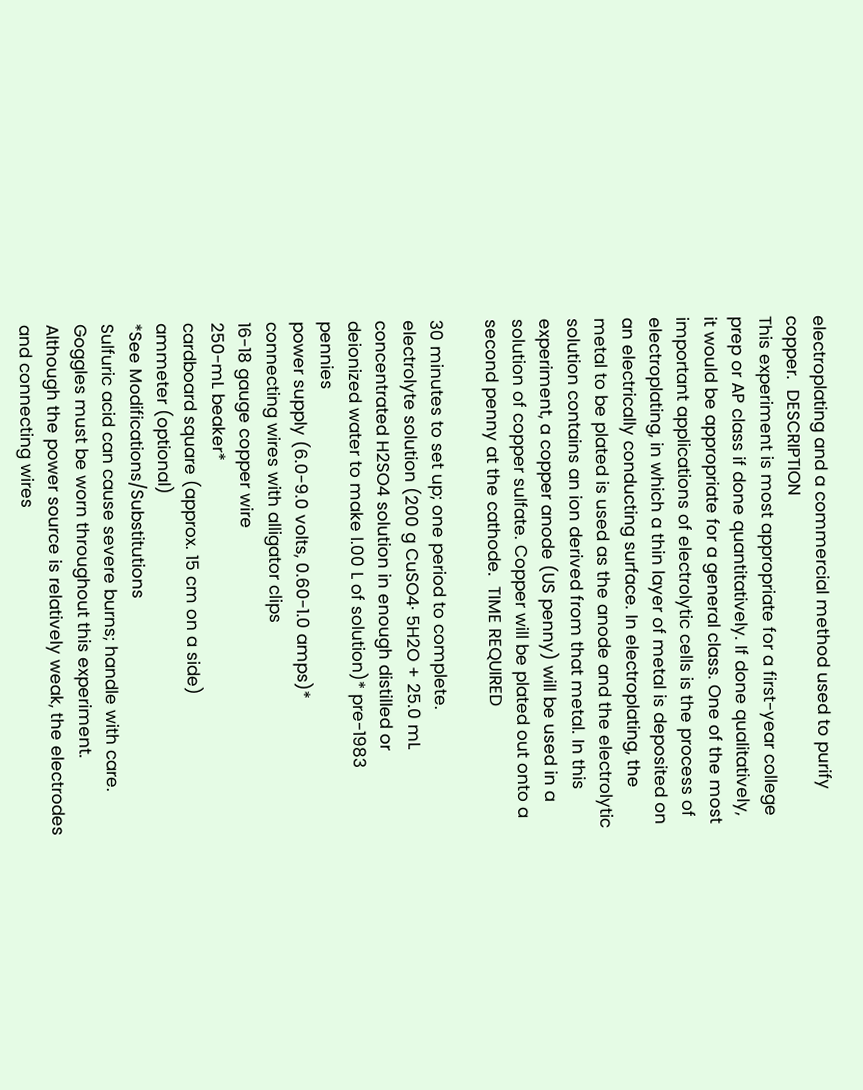electroplating and a commercial method used to purify copper.  DESCRIPTION
This experiment is most appropriate for a first-year college prep or AP class if done quantitatively. If done qualitatively, it would be appropriate for a general class. One of the most important applications of electrolytic cells is the process of electroplating, in which a thin layer of metal is deposited on an electrically conducting surface. In electroplating, the metal to be plated is used as the anode and the electrolytic solution contains an ion derived from that metal. In this experiment, a copper anode (US penny) will be used in a solution of copper sulfate. Copper will be plated out onto a second penny at the cathode.  TIME REQUIRED

30 minutes to set up; one period to complete.
electrolyte solution (200 g CuSO4· 5H2O + 25.0 mL concentrated H2SO4 solution in enough distilled or deionized water to make l.00 L of solution)* pre-1983 pennies
power supply (6.0-9.0 volts, 0.60-1.0 amps)*
connecting wires with alligator clips
16-18 gauge copper wire
250-mL beaker*
cardboard square (approx. 15 cm on a side)
ammeter (optional)
*See Modifications/Substitutions
Sulfuric acid can cause severe burns; handle with care. Goggles must be worn throughout this experiment. Although the power source is relatively weak, the electrodes and connecting wires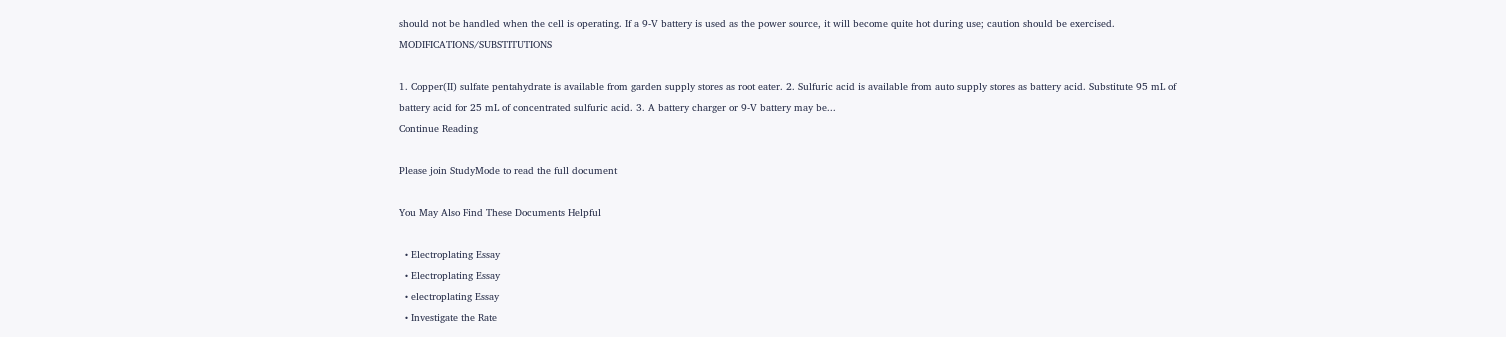should not be handled when the cell is operating. If a 9-V battery is used as the power source, it will become quite hot during use; caution should be exercised.  MODIFICATIONS/SUBSTITUTIONS

1. Copper(II) sulfate pentahydrate is available from garden supply stores as root eater. 2. Sulfuric acid is available from auto supply stores as battery acid. Substitute 95 mL of battery acid for 25 mL of concentrated sulfuric acid. 3. A battery charger or 9-V battery may be...
Continue Reading

Please join StudyMode to read the full document

You May Also Find These Documents Helpful

  • Electroplating Essay
  • Electroplating Essay
  • electroplating Essay
  • Investigate the Rate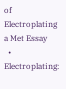of Electroplating a Met Essay
  • Electroplating: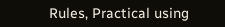Rules, Practical using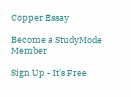Copper Essay

Become a StudyMode Member

Sign Up - It's Free